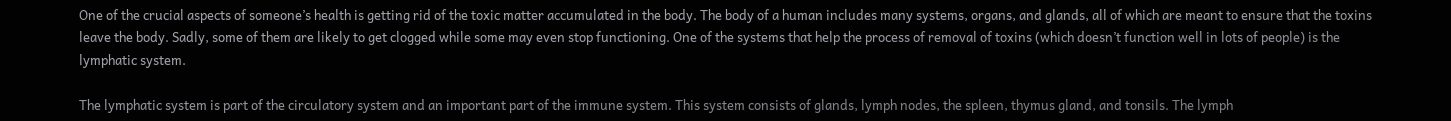One of the crucial aspects of someone’s health is getting rid of the toxic matter accumulated in the body. The body of a human includes many systems, organs, and glands, all of which are meant to ensure that the toxins leave the body. Sadly, some of them are likely to get clogged while some may even stop functioning. One of the systems that help the process of removal of toxins (which doesn’t function well in lots of people) is the lymphatic system.

The lymphatic system is part of the circulatory system and an important part of the immune system. This system consists of glands, lymph nodes, the spleen, thymus gland, and tonsils. The lymph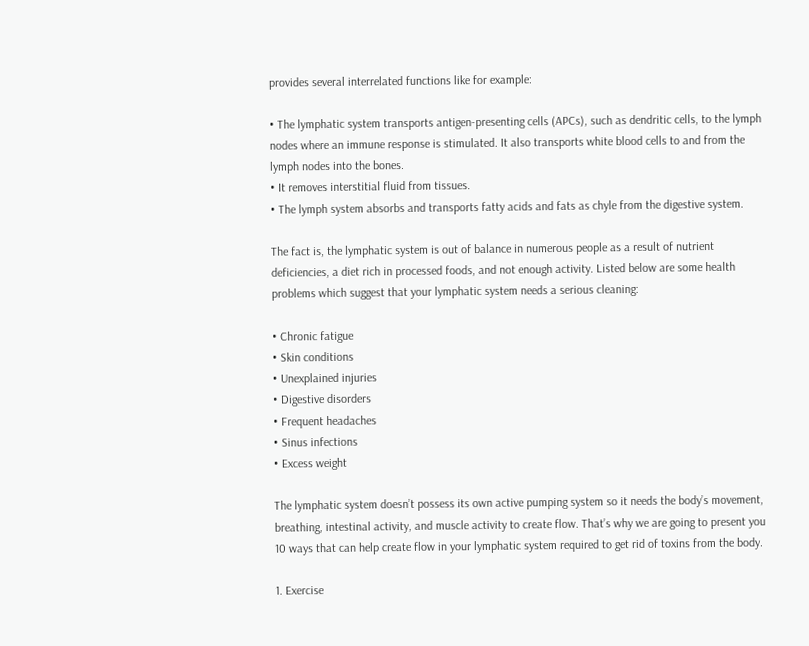provides several interrelated functions like for example:

• The lymphatic system transports antigen-presenting cells (APCs), such as dendritic cells, to the lymph nodes where an immune response is stimulated. It also transports white blood cells to and from the lymph nodes into the bones.
• It removes interstitial fluid from tissues.
• The lymph system absorbs and transports fatty acids and fats as chyle from the digestive system.

The fact is, the lymphatic system is out of balance in numerous people as a result of nutrient deficiencies, a diet rich in processed foods, and not enough activity. Listed below are some health problems which suggest that your lymphatic system needs a serious cleaning:

• Chronic fatigue
• Skin conditions
• Unexplained injuries
• Digestive disorders
• Frequent headaches
• Sinus infections
• Excess weight

The lymphatic system doesn’t possess its own active pumping system so it needs the body’s movement, breathing, intestinal activity, and muscle activity to create flow. That’s why we are going to present you 10 ways that can help create flow in your lymphatic system required to get rid of toxins from the body.

1. Exercise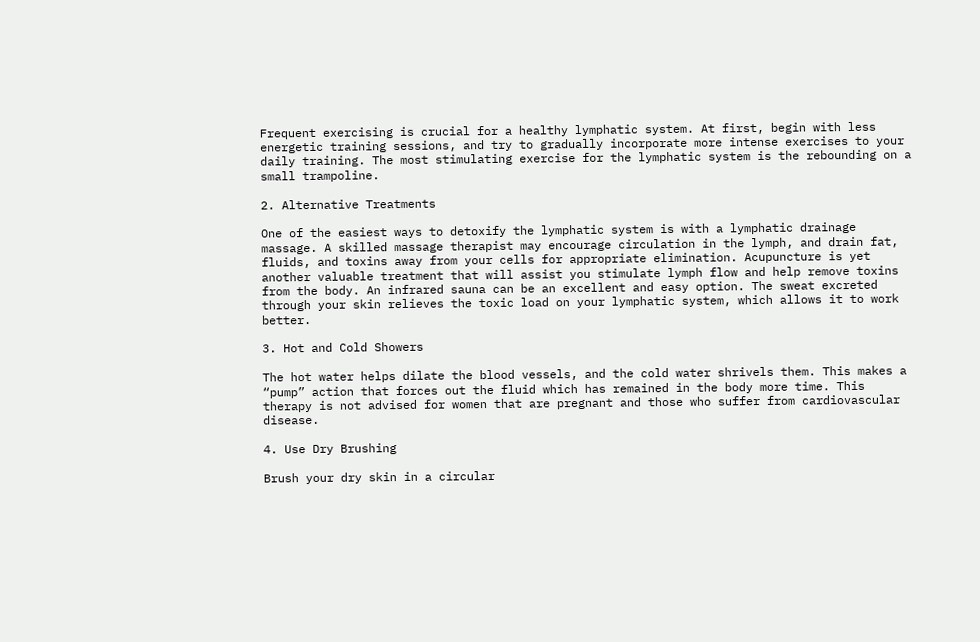Frequent exercising is crucial for a healthy lymphatic system. At first, begin with less energetic training sessions, and try to gradually incorporate more intense exercises to your daily training. The most stimulating exercise for the lymphatic system is the rebounding on a small trampoline.

2. Alternative Treatments

One of the easiest ways to detoxify the lymphatic system is with a lymphatic drainage massage. A skilled massage therapist may encourage circulation in the lymph, and drain fat, fluids, and toxins away from your cells for appropriate elimination. Acupuncture is yet another valuable treatment that will assist you stimulate lymph flow and help remove toxins from the body. An infrared sauna can be an excellent and easy option. The sweat excreted through your skin relieves the toxic load on your lymphatic system, which allows it to work better.

3. Hot and Cold Showers

The hot water helps dilate the blood vessels, and the cold water shrivels them. This makes a “pump” action that forces out the fluid which has remained in the body more time. This therapy is not advised for women that are pregnant and those who suffer from cardiovascular disease.

4. Use Dry Brushing

Brush your dry skin in a circular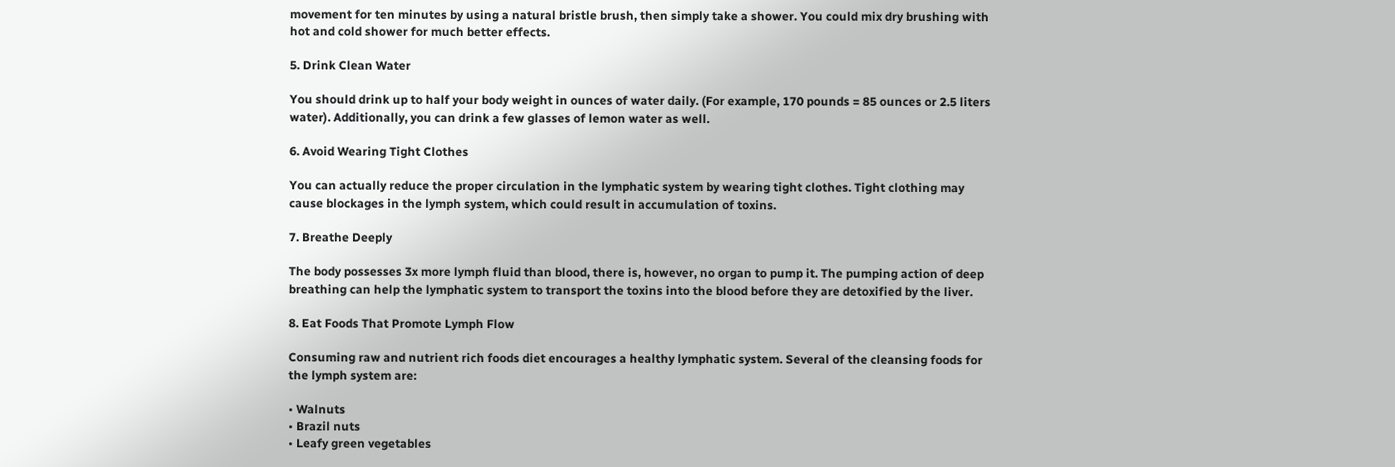movement for ten minutes by using a natural bristle brush, then simply take a shower. You could mix dry brushing with hot and cold shower for much better effects.

5. Drink Clean Water

You should drink up to half your body weight in ounces of water daily. (For example, 170 pounds = 85 ounces or 2.5 liters water). Additionally, you can drink a few glasses of lemon water as well.

6. Avoid Wearing Tight Clothes

You can actually reduce the proper circulation in the lymphatic system by wearing tight clothes. Tight clothing may cause blockages in the lymph system, which could result in accumulation of toxins.

7. Breathe Deeply

The body possesses 3x more lymph fluid than blood, there is, however, no organ to pump it. The pumping action of deep breathing can help the lymphatic system to transport the toxins into the blood before they are detoxified by the liver.

8. Eat Foods That Promote Lymph Flow

Consuming raw and nutrient rich foods diet encourages a healthy lymphatic system. Several of the cleansing foods for the lymph system are:

• Walnuts
• Brazil nuts
• Leafy green vegetables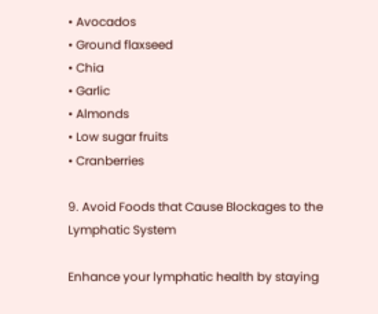• Avocados
• Ground flaxseed
• Chia
• Garlic
• Almonds
• Low sugar fruits
• Cranberries

9. Avoid Foods that Cause Blockages to the Lymphatic System

Enhance your lymphatic health by staying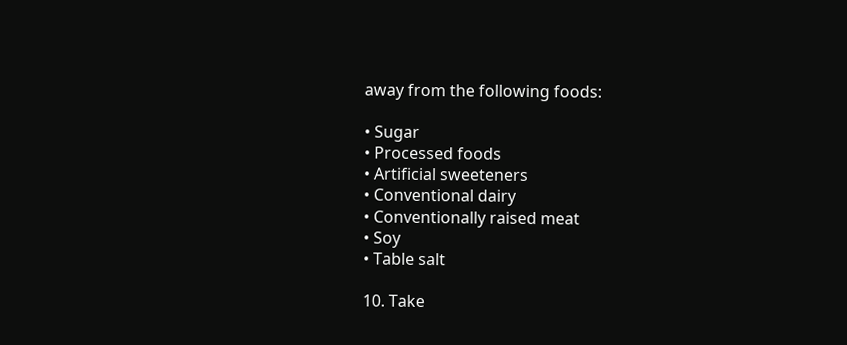away from the following foods:

• Sugar
• Processed foods
• Artificial sweeteners
• Conventional dairy
• Conventionally raised meat
• Soy
• Table salt

10. Take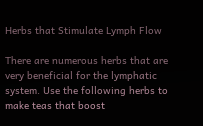Herbs that Stimulate Lymph Flow

There are numerous herbs that are very beneficial for the lymphatic system. Use the following herbs to make teas that boost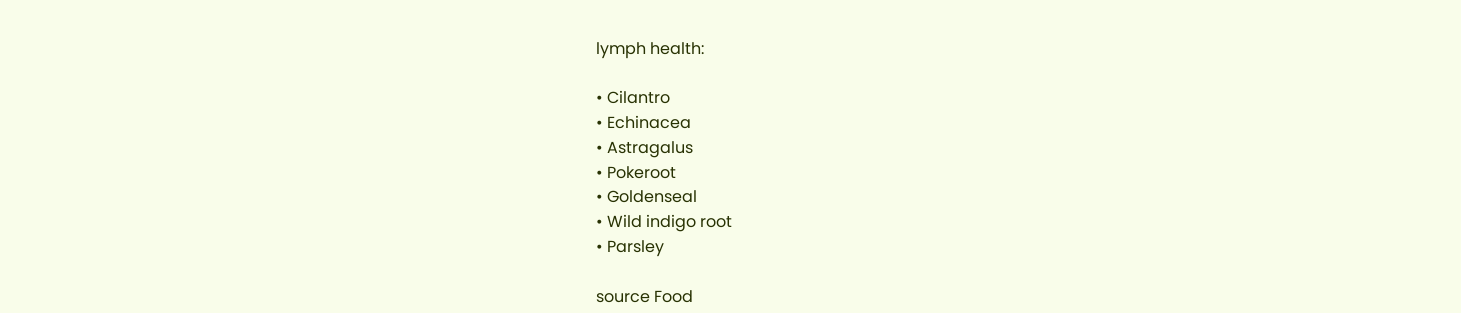lymph health:

• Cilantro
• Echinacea
• Astragalus
• Pokeroot
• Goldenseal
• Wild indigo root
• Parsley

source Food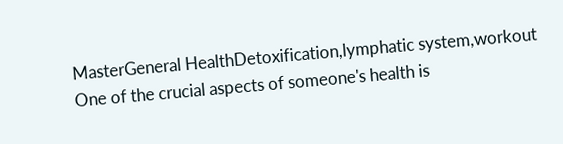MasterGeneral HealthDetoxification,lymphatic system,workout
One of the crucial aspects of someone's health is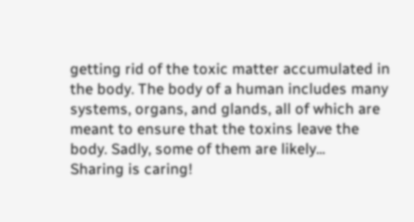getting rid of the toxic matter accumulated in the body. The body of a human includes many systems, organs, and glands, all of which are meant to ensure that the toxins leave the body. Sadly, some of them are likely...
Sharing is caring!